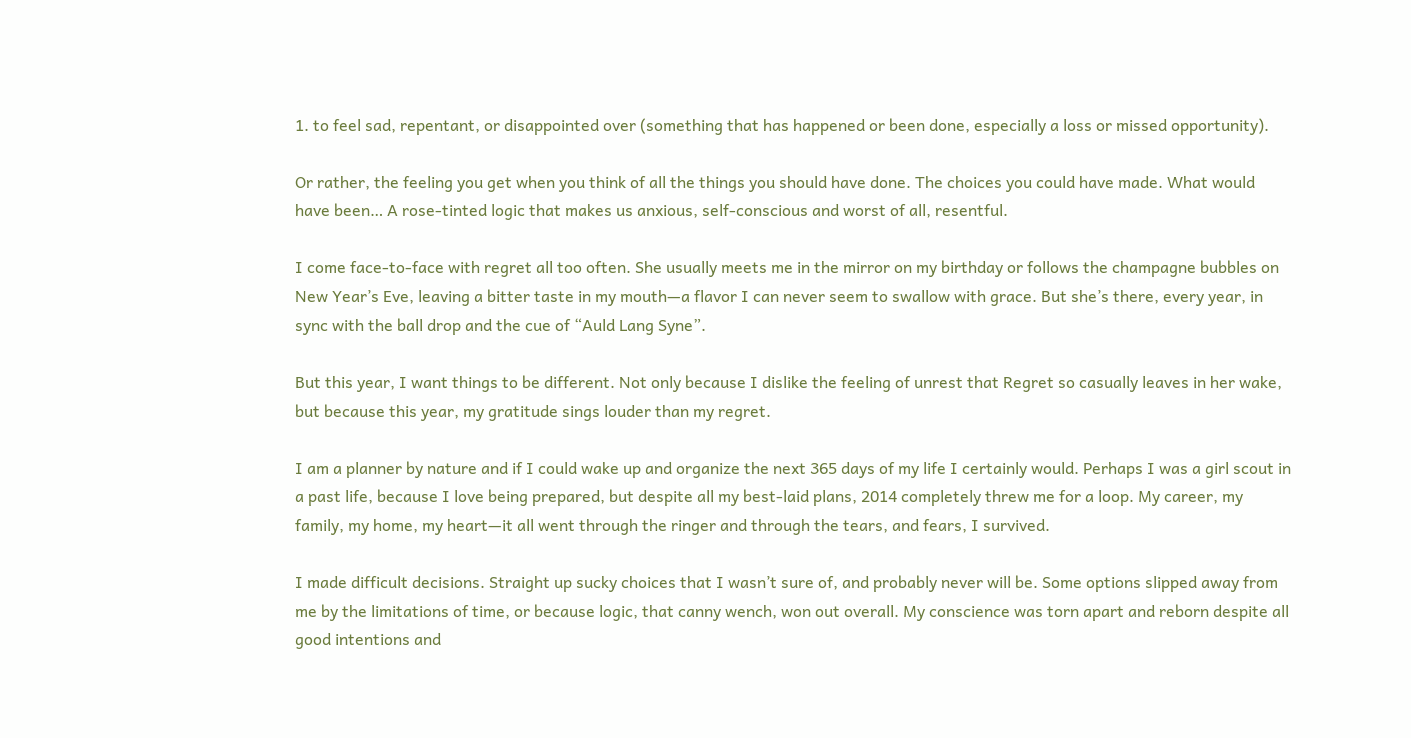1. to feel sad, repentant, or disappointed over (something that has happened or been done, especially a loss or missed opportunity).

Or rather, the feeling you get when you think of all the things you should have done. The choices you could have made. What would have been… A rose-tinted logic that makes us anxious, self-conscious and worst of all, resentful.

I come face-to-face with regret all too often. She usually meets me in the mirror on my birthday or follows the champagne bubbles on New Year’s Eve, leaving a bitter taste in my mouth—a flavor I can never seem to swallow with grace. But she’s there, every year, in sync with the ball drop and the cue of “Auld Lang Syne”.

But this year, I want things to be different. Not only because I dislike the feeling of unrest that Regret so casually leaves in her wake, but because this year, my gratitude sings louder than my regret.

I am a planner by nature and if I could wake up and organize the next 365 days of my life I certainly would. Perhaps I was a girl scout in a past life, because I love being prepared, but despite all my best-laid plans, 2014 completely threw me for a loop. My career, my family, my home, my heart—it all went through the ringer and through the tears, and fears, I survived.

I made difficult decisions. Straight up sucky choices that I wasn’t sure of, and probably never will be. Some options slipped away from me by the limitations of time, or because logic, that canny wench, won out overall. My conscience was torn apart and reborn despite all good intentions and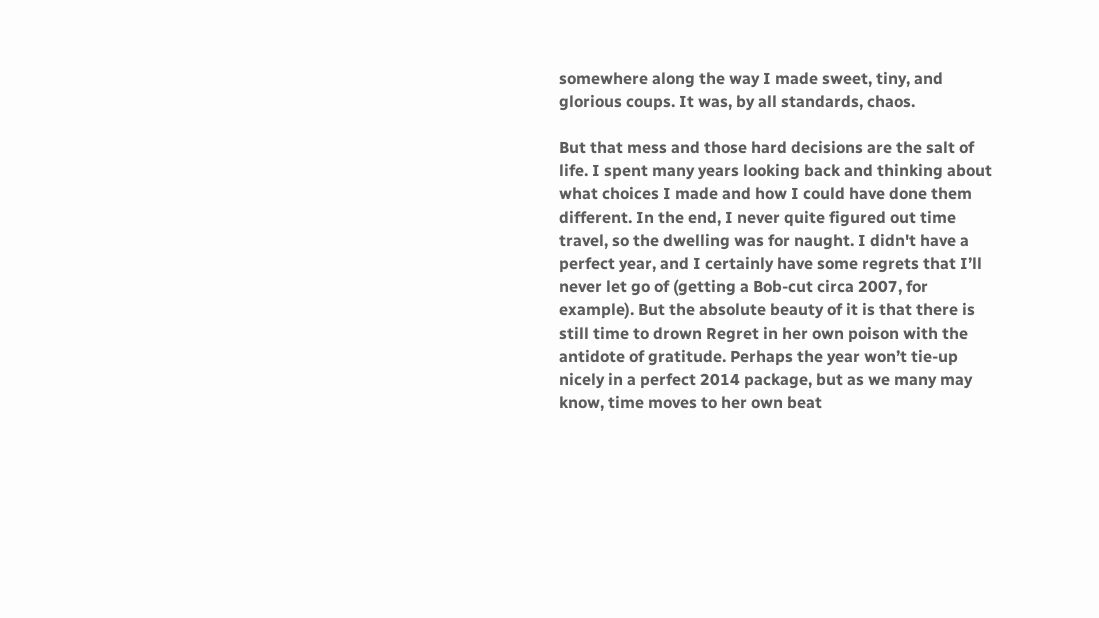somewhere along the way I made sweet, tiny, and glorious coups. It was, by all standards, chaos.

But that mess and those hard decisions are the salt of life. I spent many years looking back and thinking about what choices I made and how I could have done them different. In the end, I never quite figured out time travel, so the dwelling was for naught. I didn't have a perfect year, and I certainly have some regrets that I’ll never let go of (getting a Bob-cut circa 2007, for example). But the absolute beauty of it is that there is still time to drown Regret in her own poison with the antidote of gratitude. Perhaps the year won’t tie-up nicely in a perfect 2014 package, but as we many may know, time moves to her own beat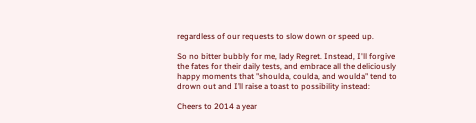regardless of our requests to slow down or speed up.

So no bitter bubbly for me, lady Regret. Instead, I'll forgive the fates for their daily tests, and embrace all the deliciously happy moments that "shoulda, coulda, and woulda" tend to drown out and I’ll raise a toast to possibility instead:

Cheers to 2014 a year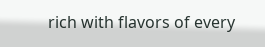rich with flavors of every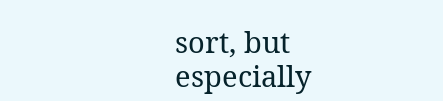sort, but especially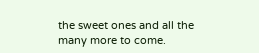the sweet ones and all the many more to come.